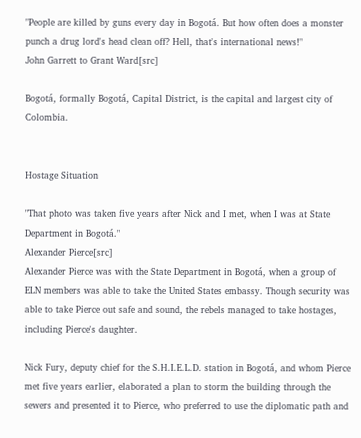"People are killed by guns every day in Bogotá. But how often does a monster punch a drug lord's head clean off? Hell, that's international news!"
John Garrett to Grant Ward[src]

Bogotá, formally Bogotá, Capital District, is the capital and largest city of Colombia.


Hostage Situation

"That photo was taken five years after Nick and I met, when I was at State Department in Bogotá."
Alexander Pierce[src]
Alexander Pierce was with the State Department in Bogotá, when a group of ELN members was able to take the United States embassy. Though security was able to take Pierce out safe and sound, the rebels managed to take hostages, including Pierce's daughter.

Nick Fury, deputy chief for the S.H.I.E.L.D. station in Bogotá, and whom Pierce met five years earlier, elaborated a plan to storm the building through the sewers and presented it to Pierce, who preferred to use the diplomatic path and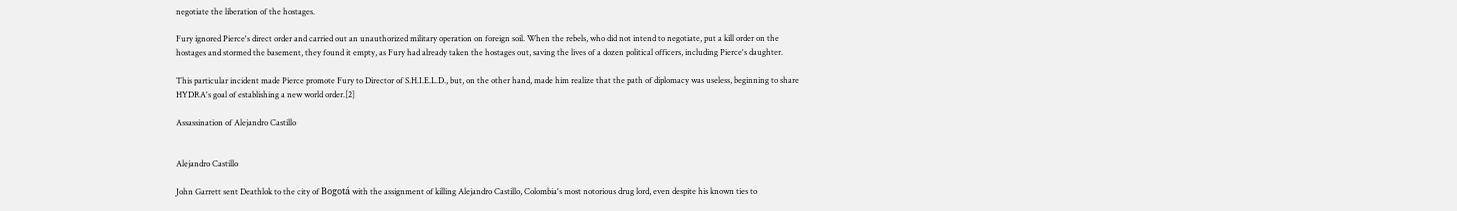negotiate the liberation of the hostages.

Fury ignored Pierce's direct order and carried out an unauthorized military operation on foreign soil. When the rebels, who did not intend to negotiate, put a kill order on the hostages and stormed the basement, they found it empty, as Fury had already taken the hostages out, saving the lives of a dozen political officers, including Pierce's daughter.

This particular incident made Pierce promote Fury to Director of S.H.I.E.L.D., but, on the other hand, made him realize that the path of diplomacy was useless, beginning to share HYDRA's goal of establishing a new world order.[2]

Assassination of Alejandro Castillo


Alejandro Castillo

John Garrett sent Deathlok to the city of Bogotá with the assignment of killing Alejandro Castillo, Colombia's most notorious drug lord, even despite his known ties to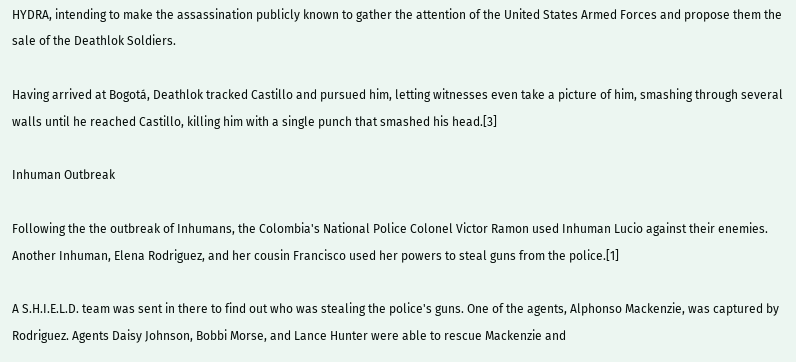HYDRA, intending to make the assassination publicly known to gather the attention of the United States Armed Forces and propose them the sale of the Deathlok Soldiers.

Having arrived at Bogotá, Deathlok tracked Castillo and pursued him, letting witnesses even take a picture of him, smashing through several walls until he reached Castillo, killing him with a single punch that smashed his head.[3]

Inhuman Outbreak

Following the the outbreak of Inhumans, the Colombia's National Police Colonel Victor Ramon used Inhuman Lucio against their enemies. Another Inhuman, Elena Rodriguez, and her cousin Francisco used her powers to steal guns from the police.[1]

A S.H.I.E.L.D. team was sent in there to find out who was stealing the police's guns. One of the agents, Alphonso Mackenzie, was captured by Rodriguez. Agents Daisy Johnson, Bobbi Morse, and Lance Hunter were able to rescue Mackenzie and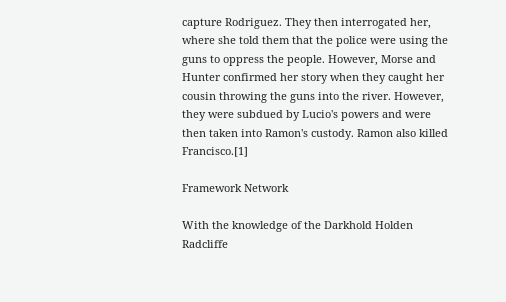capture Rodriguez. They then interrogated her, where she told them that the police were using the guns to oppress the people. However, Morse and Hunter confirmed her story when they caught her cousin throwing the guns into the river. However, they were subdued by Lucio's powers and were then taken into Ramon's custody. Ramon also killed Francisco.[1]

Framework Network

With the knowledge of the Darkhold Holden Radcliffe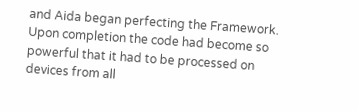and Aida began perfecting the Framework. Upon completion the code had become so powerful that it had to be processed on devices from all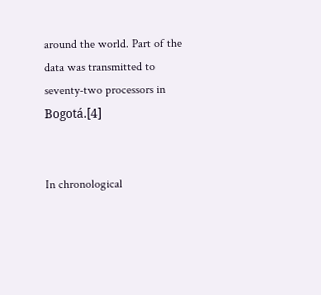around the world. Part of the data was transmitted to seventy-two processors in Bogotá.[4]


In chronological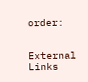order:


External Links